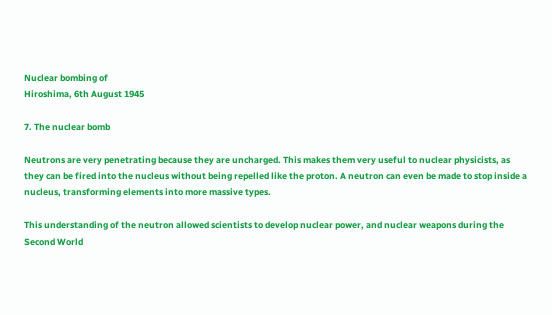Nuclear bombing of
Hiroshima, 6th August 1945

7. The nuclear bomb

Neutrons are very penetrating because they are uncharged. This makes them very useful to nuclear physicists, as they can be fired into the nucleus without being repelled like the proton. A neutron can even be made to stop inside a nucleus, transforming elements into more massive types.

This understanding of the neutron allowed scientists to develop nuclear power, and nuclear weapons during the Second World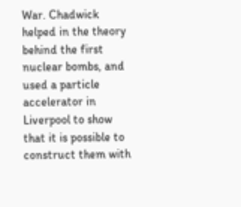War. Chadwick helped in the theory behind the first nuclear bombs, and used a particle accelerator in Liverpool to show that it is possible to construct them with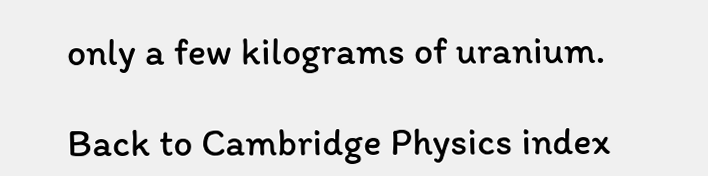only a few kilograms of uranium.

Back to Cambridge Physics index